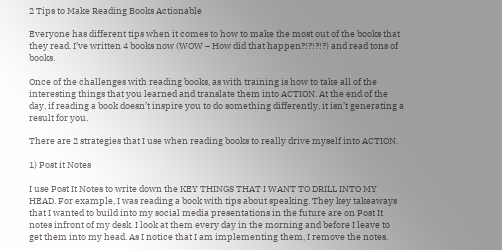2 Tips to Make Reading Books Actionable

Everyone has different tips when it comes to how to make the most out of the books that they read. I’ve written 4 books now (WOW – How did that happen?!?!?!?) and read tons of books.

Once of the challenges with reading books, as with training is how to take all of the interesting things that you learned and translate them into ACTION. At the end of the day, if reading a book doesn’t inspire you to do something differently, it isn’t generating a result for you.

There are 2 strategies that I use when reading books to really drive myself into ACTION.

1) Post it Notes

I use Post It Notes to write down the KEY THINGS THAT I WANT TO DRILL INTO MY HEAD. For example, I was reading a book with tips about speaking. They key takeaways that I wanted to build into my social media presentations in the future are on Post It notes infront of my desk. I look at them every day in the morning and before I leave to get them into my head. As I notice that I am implementing them, I remove the notes.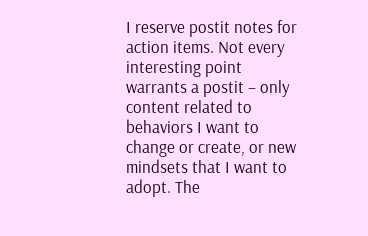I reserve postit notes for action items. Not every interesting point warrants a postit – only content related to behaviors I want to change or create, or new mindsets that I want to adopt. The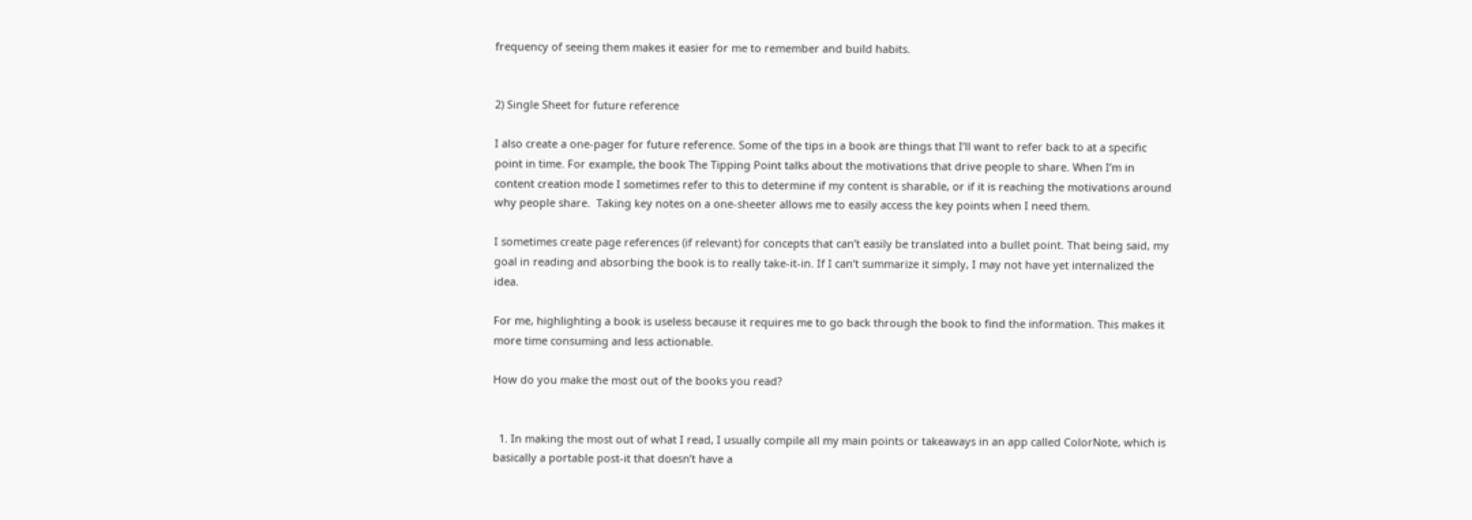frequency of seeing them makes it easier for me to remember and build habits.


2) Single Sheet for future reference

I also create a one-pager for future reference. Some of the tips in a book are things that I’ll want to refer back to at a specific point in time. For example, the book The Tipping Point talks about the motivations that drive people to share. When I’m in content creation mode I sometimes refer to this to determine if my content is sharable, or if it is reaching the motivations around why people share.  Taking key notes on a one-sheeter allows me to easily access the key points when I need them.

I sometimes create page references (if relevant) for concepts that can’t easily be translated into a bullet point. That being said, my goal in reading and absorbing the book is to really take-it-in. If I can’t summarize it simply, I may not have yet internalized the idea.

For me, highlighting a book is useless because it requires me to go back through the book to find the information. This makes it more time consuming and less actionable.

How do you make the most out of the books you read?


  1. In making the most out of what I read, I usually compile all my main points or takeaways in an app called ColorNote, which is basically a portable post-it that doesn’t have a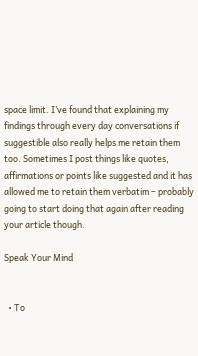space limit. I’ve found that explaining my findings through every day conversations if suggestible also really helps me retain them too. Sometimes I post things like quotes, affirmations or points like suggested and it has allowed me to retain them verbatim – probably going to start doing that again after reading your article though.

Speak Your Mind


  • To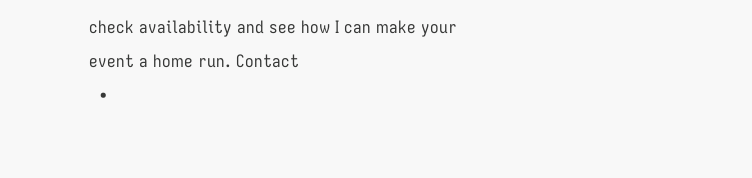check availability and see how I can make your event a home run. Contact
  •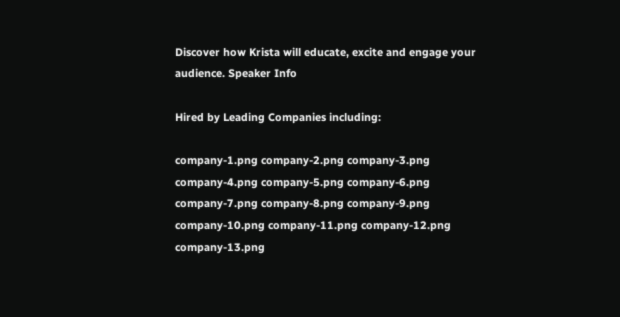Discover how Krista will educate, excite and engage your audience. Speaker Info

Hired by Leading Companies including:

company-1.png company-2.png company-3.png company-4.png company-5.png company-6.png company-7.png company-8.png company-9.png company-10.png company-11.png company-12.png company-13.png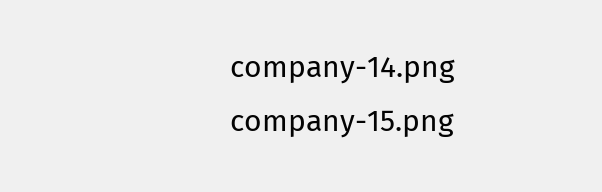company-14.png company-15.png